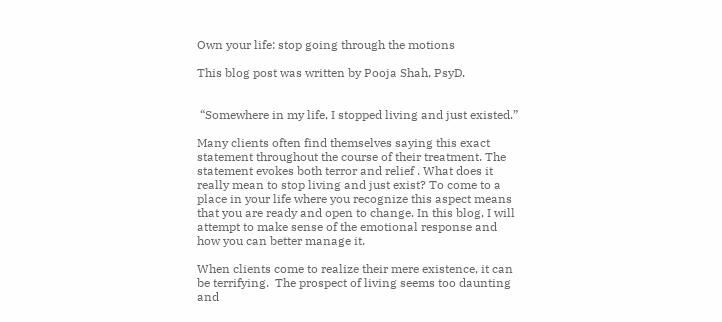Own your life: stop going through the motions

This blog post was written by Pooja Shah, PsyD.


 “Somewhere in my life, I stopped living and just existed.”

Many clients often find themselves saying this exact statement throughout the course of their treatment. The statement evokes both terror and relief . What does it really mean to stop living and just exist? To come to a place in your life where you recognize this aspect means that you are ready and open to change. In this blog, I will attempt to make sense of the emotional response and how you can better manage it.

When clients come to realize their mere existence, it can be terrifying.  The prospect of living seems too daunting and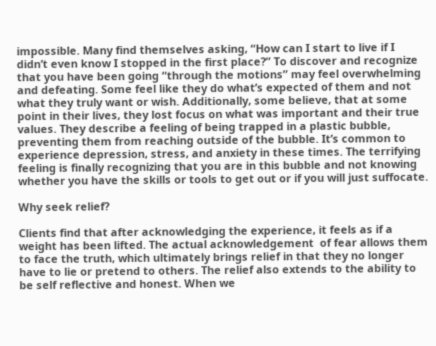impossible. Many find themselves asking, “How can I start to live if I didn’t even know I stopped in the first place?” To discover and recognize that you have been going “through the motions” may feel overwhelming and defeating. Some feel like they do what’s expected of them and not what they truly want or wish. Additionally, some believe, that at some point in their lives, they lost focus on what was important and their true values. They describe a feeling of being trapped in a plastic bubble, preventing them from reaching outside of the bubble. It’s common to experience depression, stress, and anxiety in these times. The terrifying feeling is finally recognizing that you are in this bubble and not knowing whether you have the skills or tools to get out or if you will just suffocate.

Why seek relief?

Clients find that after acknowledging the experience, it feels as if a weight has been lifted. The actual acknowledgement  of fear allows them to face the truth, which ultimately brings relief in that they no longer have to lie or pretend to others. The relief also extends to the ability to be self reflective and honest. When we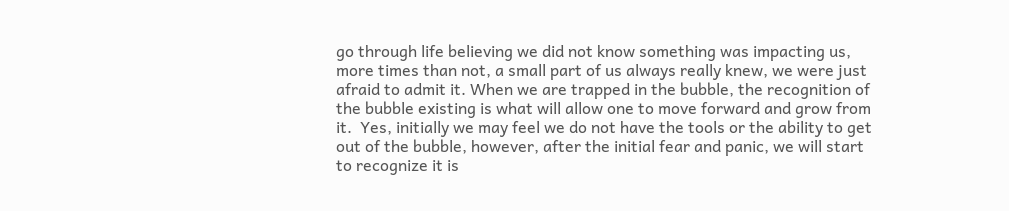go through life believing we did not know something was impacting us, more times than not, a small part of us always really knew, we were just afraid to admit it. When we are trapped in the bubble, the recognition of the bubble existing is what will allow one to move forward and grow from it.  Yes, initially we may feel we do not have the tools or the ability to get out of the bubble, however, after the initial fear and panic, we will start to recognize it is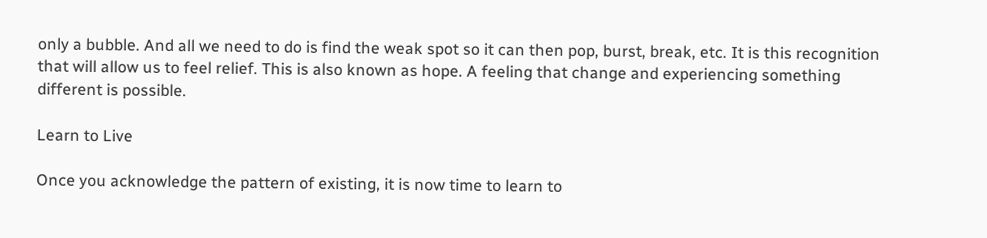only a bubble. And all we need to do is find the weak spot so it can then pop, burst, break, etc. It is this recognition that will allow us to feel relief. This is also known as hope. A feeling that change and experiencing something different is possible.

Learn to Live

Once you acknowledge the pattern of existing, it is now time to learn to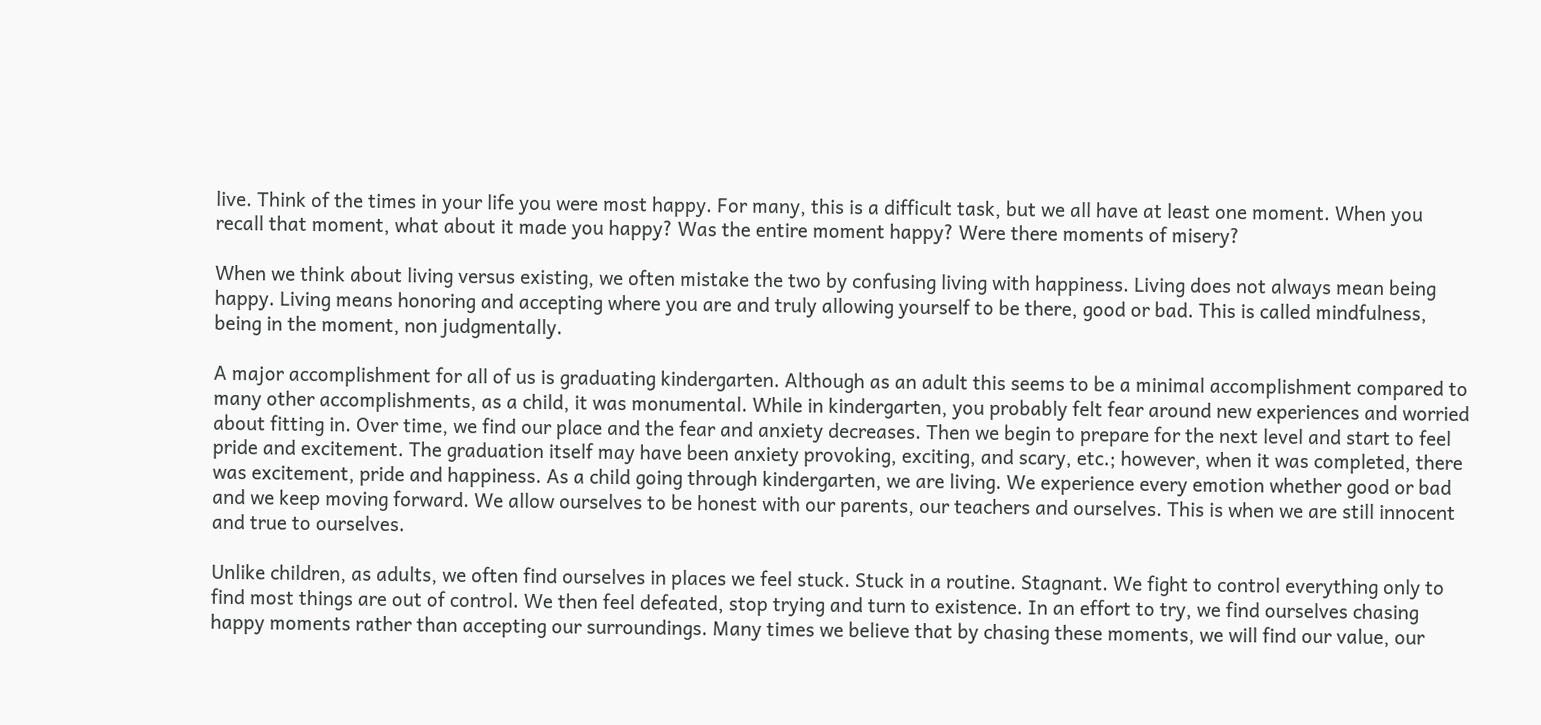live. Think of the times in your life you were most happy. For many, this is a difficult task, but we all have at least one moment. When you recall that moment, what about it made you happy? Was the entire moment happy? Were there moments of misery?

When we think about living versus existing, we often mistake the two by confusing living with happiness. Living does not always mean being happy. Living means honoring and accepting where you are and truly allowing yourself to be there, good or bad. This is called mindfulness, being in the moment, non judgmentally.

A major accomplishment for all of us is graduating kindergarten. Although as an adult this seems to be a minimal accomplishment compared to many other accomplishments, as a child, it was monumental. While in kindergarten, you probably felt fear around new experiences and worried about fitting in. Over time, we find our place and the fear and anxiety decreases. Then we begin to prepare for the next level and start to feel pride and excitement. The graduation itself may have been anxiety provoking, exciting, and scary, etc.; however, when it was completed, there was excitement, pride and happiness. As a child going through kindergarten, we are living. We experience every emotion whether good or bad and we keep moving forward. We allow ourselves to be honest with our parents, our teachers and ourselves. This is when we are still innocent and true to ourselves.

Unlike children, as adults, we often find ourselves in places we feel stuck. Stuck in a routine. Stagnant. We fight to control everything only to find most things are out of control. We then feel defeated, stop trying and turn to existence. In an effort to try, we find ourselves chasing happy moments rather than accepting our surroundings. Many times we believe that by chasing these moments, we will find our value, our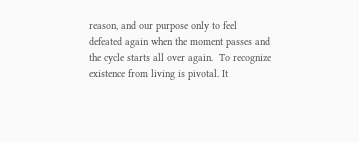reason, and our purpose only to feel defeated again when the moment passes and the cycle starts all over again.  To recognize existence from living is pivotal. It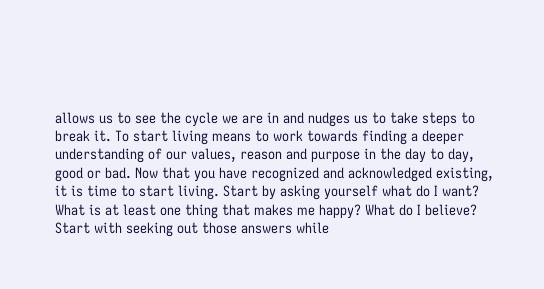allows us to see the cycle we are in and nudges us to take steps to break it. To start living means to work towards finding a deeper understanding of our values, reason and purpose in the day to day, good or bad. Now that you have recognized and acknowledged existing, it is time to start living. Start by asking yourself what do I want? What is at least one thing that makes me happy? What do I believe? Start with seeking out those answers while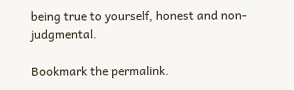being true to yourself, honest and non-judgmental.

Bookmark the permalink.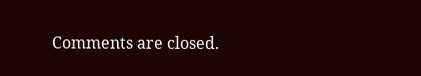Comments are closed.